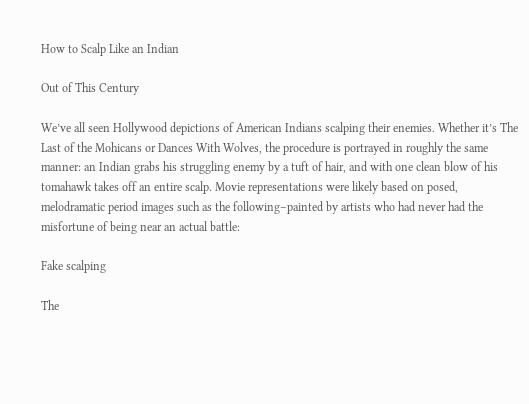How to Scalp Like an Indian

Out of This Century

We’ve all seen Hollywood depictions of American Indians scalping their enemies. Whether it’s The Last of the Mohicans or Dances With Wolves, the procedure is portrayed in roughly the same manner: an Indian grabs his struggling enemy by a tuft of hair, and with one clean blow of his tomahawk takes off an entire scalp. Movie representations were likely based on posed, melodramatic period images such as the following–painted by artists who had never had the misfortune of being near an actual battle:

Fake scalping

The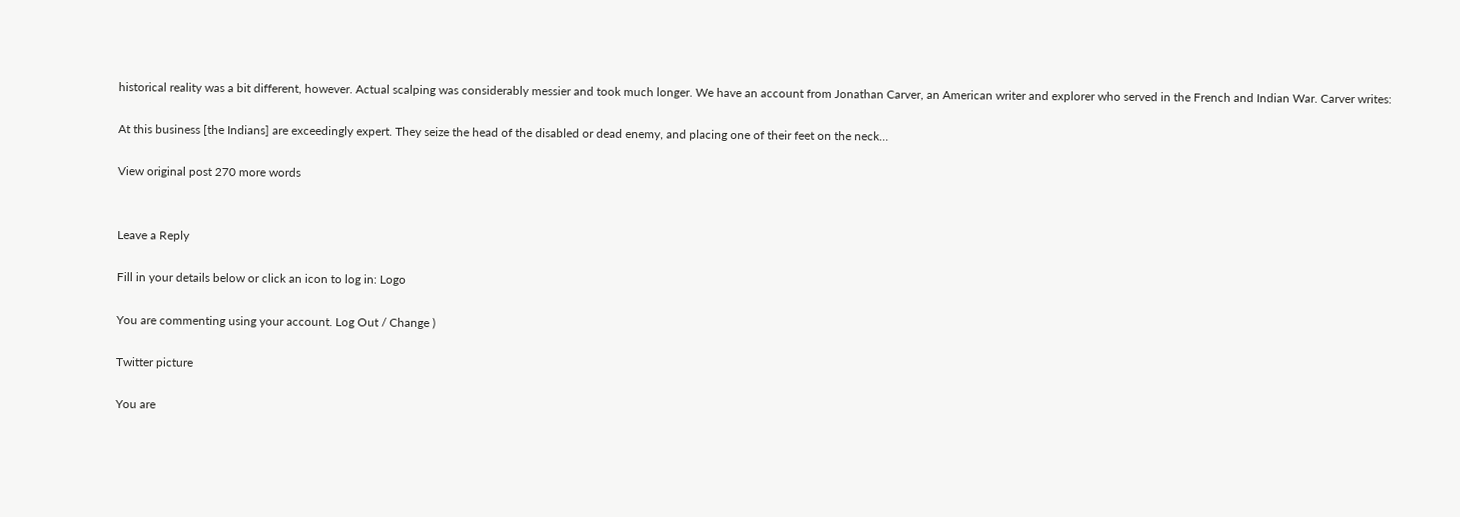historical reality was a bit different, however. Actual scalping was considerably messier and took much longer. We have an account from Jonathan Carver, an American writer and explorer who served in the French and Indian War. Carver writes:

At this business [the Indians] are exceedingly expert. They seize the head of the disabled or dead enemy, and placing one of their feet on the neck…

View original post 270 more words


Leave a Reply

Fill in your details below or click an icon to log in: Logo

You are commenting using your account. Log Out / Change )

Twitter picture

You are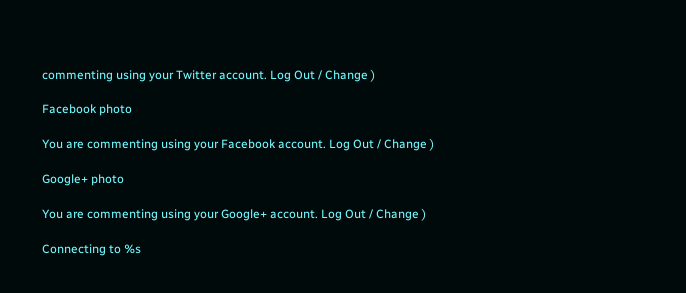commenting using your Twitter account. Log Out / Change )

Facebook photo

You are commenting using your Facebook account. Log Out / Change )

Google+ photo

You are commenting using your Google+ account. Log Out / Change )

Connecting to %s